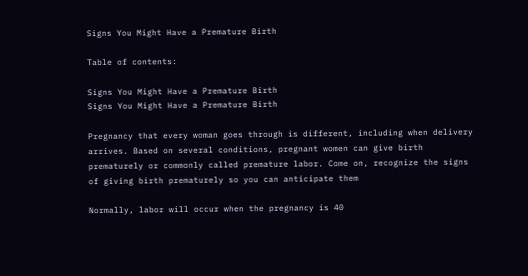Signs You Might Have a Premature Birth

Table of contents:

Signs You Might Have a Premature Birth
Signs You Might Have a Premature Birth

Pregnancy that every woman goes through is different, including when delivery arrives. Based on several conditions, pregnant women can give birth prematurely or commonly called premature labor. Come on, recognize the signs of giving birth prematurely so you can anticipate them

Normally, labor will occur when the pregnancy is 40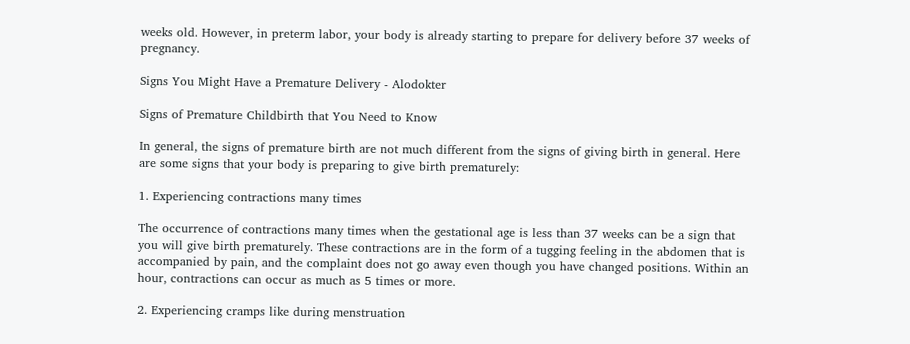weeks old. However, in preterm labor, your body is already starting to prepare for delivery before 37 weeks of pregnancy.

Signs You Might Have a Premature Delivery - Alodokter

Signs of Premature Childbirth that You Need to Know

In general, the signs of premature birth are not much different from the signs of giving birth in general. Here are some signs that your body is preparing to give birth prematurely:

1. Experiencing contractions many times

The occurrence of contractions many times when the gestational age is less than 37 weeks can be a sign that you will give birth prematurely. These contractions are in the form of a tugging feeling in the abdomen that is accompanied by pain, and the complaint does not go away even though you have changed positions. Within an hour, contractions can occur as much as 5 times or more.

2. Experiencing cramps like during menstruation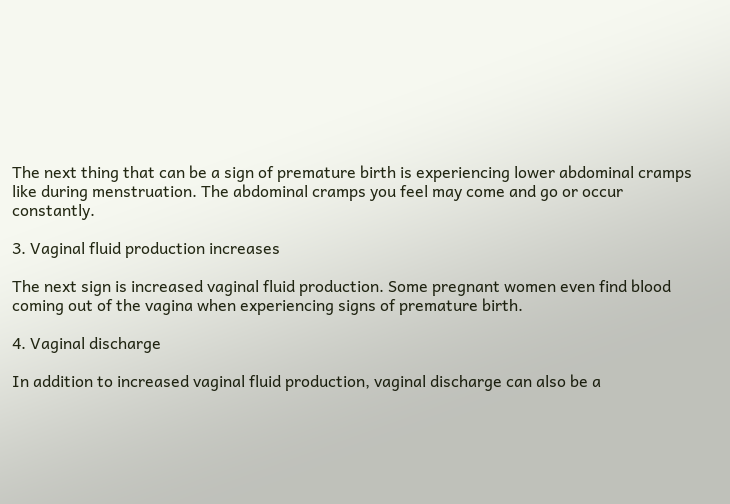The next thing that can be a sign of premature birth is experiencing lower abdominal cramps like during menstruation. The abdominal cramps you feel may come and go or occur constantly.

3. Vaginal fluid production increases

The next sign is increased vaginal fluid production. Some pregnant women even find blood coming out of the vagina when experiencing signs of premature birth.

4. Vaginal discharge

In addition to increased vaginal fluid production, vaginal discharge can also be a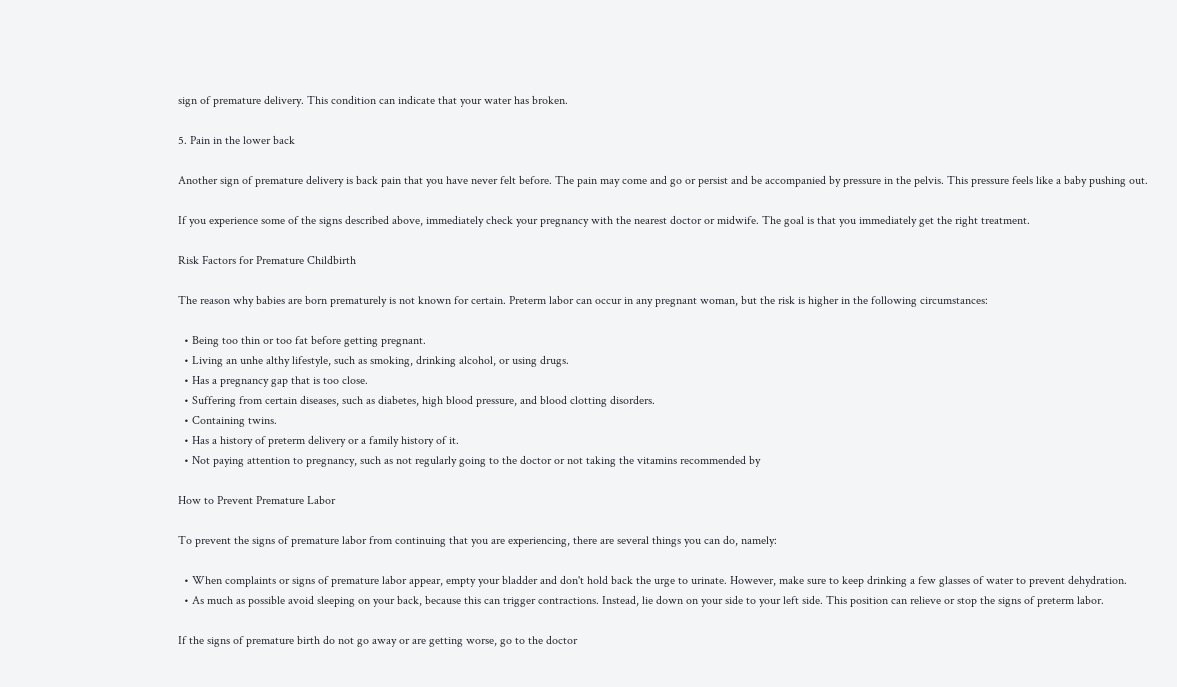sign of premature delivery. This condition can indicate that your water has broken.

5. Pain in the lower back

Another sign of premature delivery is back pain that you have never felt before. The pain may come and go or persist and be accompanied by pressure in the pelvis. This pressure feels like a baby pushing out.

If you experience some of the signs described above, immediately check your pregnancy with the nearest doctor or midwife. The goal is that you immediately get the right treatment.

Risk Factors for Premature Childbirth

The reason why babies are born prematurely is not known for certain. Preterm labor can occur in any pregnant woman, but the risk is higher in the following circumstances:

  • Being too thin or too fat before getting pregnant.
  • Living an unhe althy lifestyle, such as smoking, drinking alcohol, or using drugs.
  • Has a pregnancy gap that is too close.
  • Suffering from certain diseases, such as diabetes, high blood pressure, and blood clotting disorders.
  • Containing twins.
  • Has a history of preterm delivery or a family history of it.
  • Not paying attention to pregnancy, such as not regularly going to the doctor or not taking the vitamins recommended by

How to Prevent Premature Labor

To prevent the signs of premature labor from continuing that you are experiencing, there are several things you can do, namely:

  • When complaints or signs of premature labor appear, empty your bladder and don't hold back the urge to urinate. However, make sure to keep drinking a few glasses of water to prevent dehydration.
  • As much as possible avoid sleeping on your back, because this can trigger contractions. Instead, lie down on your side to your left side. This position can relieve or stop the signs of preterm labor.

If the signs of premature birth do not go away or are getting worse, go to the doctor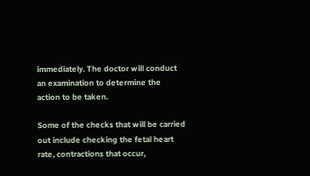immediately. The doctor will conduct an examination to determine the action to be taken.

Some of the checks that will be carried out include checking the fetal heart rate, contractions that occur,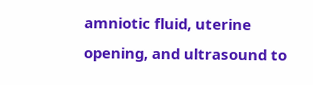amniotic fluid, uterine opening, and ultrasound to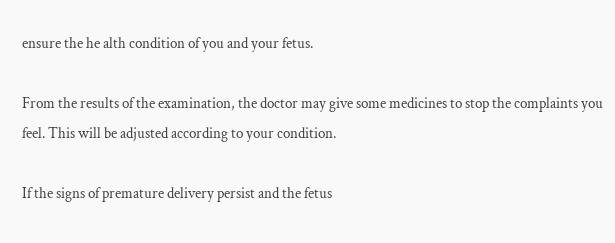ensure the he alth condition of you and your fetus.

From the results of the examination, the doctor may give some medicines to stop the complaints you feel. This will be adjusted according to your condition.

If the signs of premature delivery persist and the fetus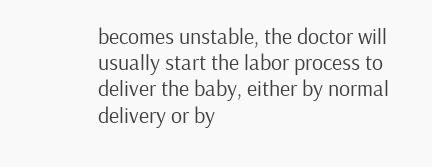becomes unstable, the doctor will usually start the labor process to deliver the baby, either by normal delivery or by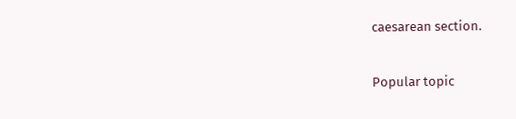caesarean section.

Popular topic